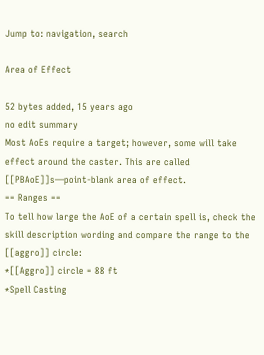Jump to: navigation, search

Area of Effect

52 bytes added, 15 years ago
no edit summary
Most AoEs require a target; however, some will take effect around the caster. This are called [[PBAoE]]s—point-blank area of effect.
== Ranges ==
To tell how large the AoE of a certain spell is, check the skill description wording and compare the range to the [[aggro]] circle:
*[[Aggro]] circle = 88 ft
*Spell Casting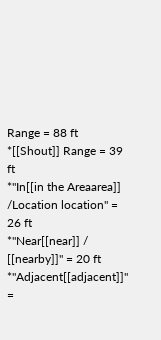Range = 88 ft
*[[Shout]] Range = 39 ft
*"In[[in the Areaarea]] /Location location" = 26 ft
*"Near[[near]] / [[nearby]]" = 20 ft
*"Adjacent[[adjacent]]" =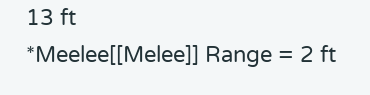13 ft
*Meelee[[Melee]] Range = 2 ft